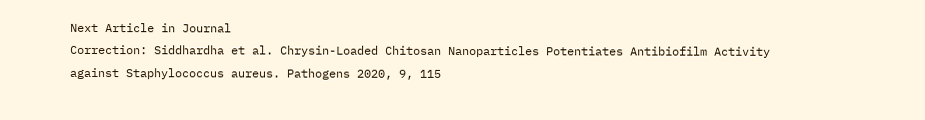Next Article in Journal
Correction: Siddhardha et al. Chrysin-Loaded Chitosan Nanoparticles Potentiates Antibiofilm Activity against Staphylococcus aureus. Pathogens 2020, 9, 115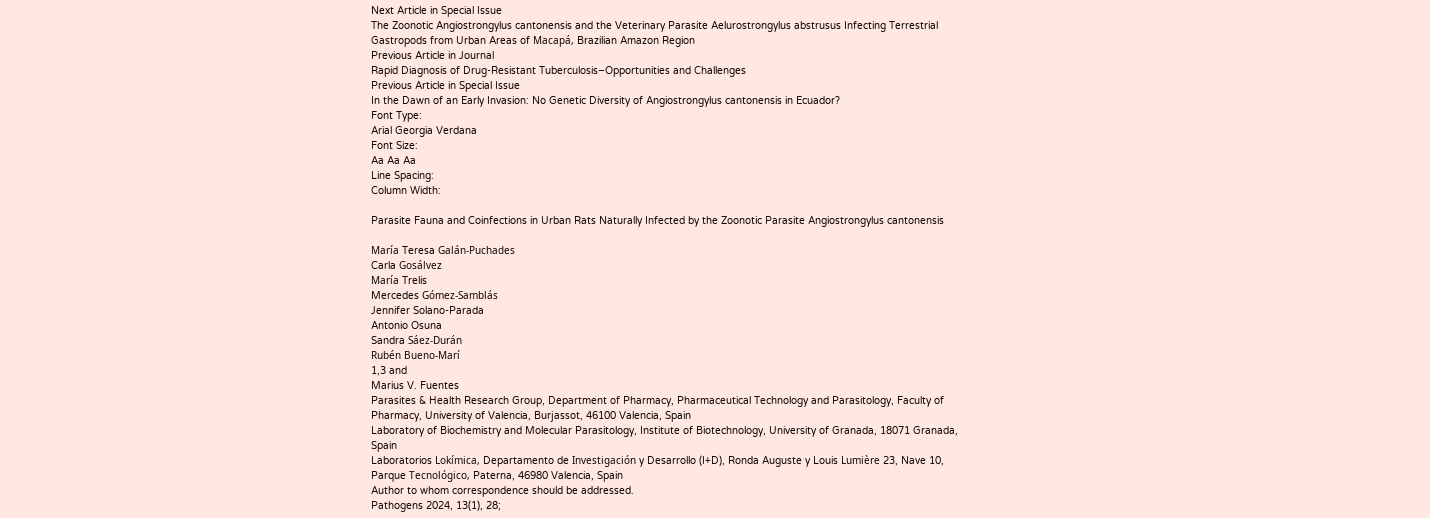Next Article in Special Issue
The Zoonotic Angiostrongylus cantonensis and the Veterinary Parasite Aelurostrongylus abstrusus Infecting Terrestrial Gastropods from Urban Areas of Macapá, Brazilian Amazon Region
Previous Article in Journal
Rapid Diagnosis of Drug-Resistant Tuberculosis–Opportunities and Challenges
Previous Article in Special Issue
In the Dawn of an Early Invasion: No Genetic Diversity of Angiostrongylus cantonensis in Ecuador?
Font Type:
Arial Georgia Verdana
Font Size:
Aa Aa Aa
Line Spacing:
Column Width:

Parasite Fauna and Coinfections in Urban Rats Naturally Infected by the Zoonotic Parasite Angiostrongylus cantonensis

María Teresa Galán-Puchades
Carla Gosálvez
María Trelis
Mercedes Gómez-Samblás
Jennifer Solano-Parada
Antonio Osuna
Sandra Sáez-Durán
Rubén Bueno-Marí
1,3 and
Marius V. Fuentes
Parasites & Health Research Group, Department of Pharmacy, Pharmaceutical Technology and Parasitology, Faculty of Pharmacy, University of Valencia, Burjassot, 46100 Valencia, Spain
Laboratory of Biochemistry and Molecular Parasitology, Institute of Biotechnology, University of Granada, 18071 Granada, Spain
Laboratorios Lokímica, Departamento de Investigación y Desarrollo (I+D), Ronda Auguste y Louis Lumière 23, Nave 10, Parque Tecnológico, Paterna, 46980 Valencia, Spain
Author to whom correspondence should be addressed.
Pathogens 2024, 13(1), 28;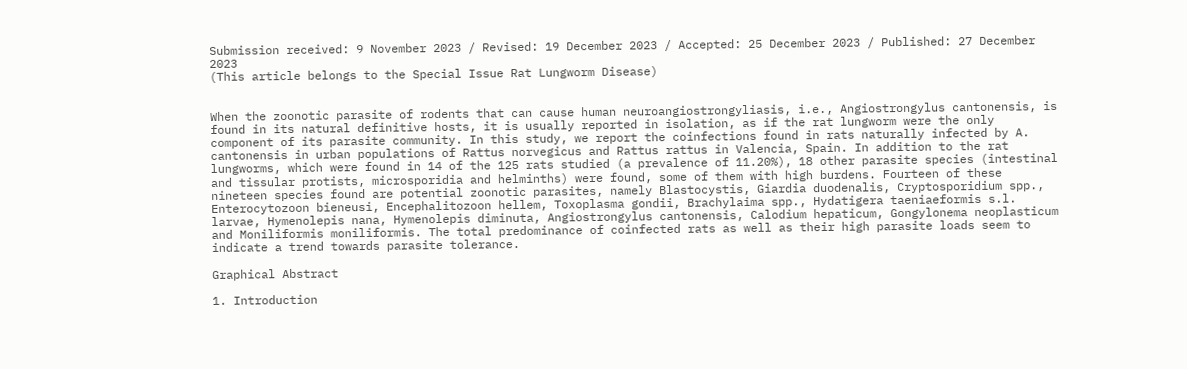Submission received: 9 November 2023 / Revised: 19 December 2023 / Accepted: 25 December 2023 / Published: 27 December 2023
(This article belongs to the Special Issue Rat Lungworm Disease)


When the zoonotic parasite of rodents that can cause human neuroangiostrongyliasis, i.e., Angiostrongylus cantonensis, is found in its natural definitive hosts, it is usually reported in isolation, as if the rat lungworm were the only component of its parasite community. In this study, we report the coinfections found in rats naturally infected by A. cantonensis in urban populations of Rattus norvegicus and Rattus rattus in Valencia, Spain. In addition to the rat lungworms, which were found in 14 of the 125 rats studied (a prevalence of 11.20%), 18 other parasite species (intestinal and tissular protists, microsporidia and helminths) were found, some of them with high burdens. Fourteen of these nineteen species found are potential zoonotic parasites, namely Blastocystis, Giardia duodenalis, Cryptosporidium spp., Enterocytozoon bieneusi, Encephalitozoon hellem, Toxoplasma gondii, Brachylaima spp., Hydatigera taeniaeformis s.l. larvae, Hymenolepis nana, Hymenolepis diminuta, Angiostrongylus cantonensis, Calodium hepaticum, Gongylonema neoplasticum and Moniliformis moniliformis. The total predominance of coinfected rats as well as their high parasite loads seem to indicate a trend towards parasite tolerance.

Graphical Abstract

1. Introduction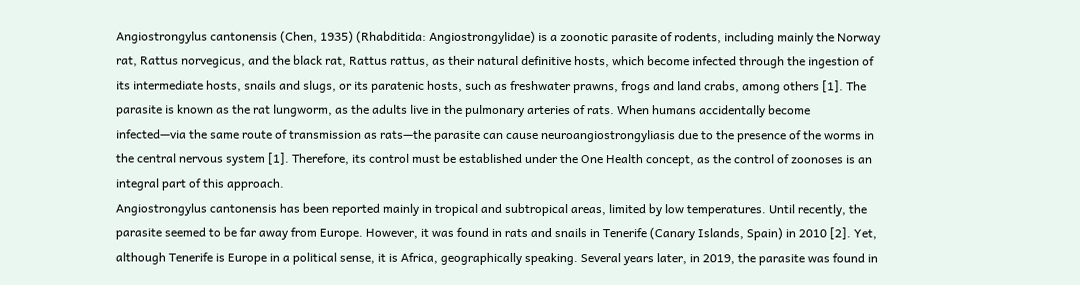Angiostrongylus cantonensis (Chen, 1935) (Rhabditida: Angiostrongylidae) is a zoonotic parasite of rodents, including mainly the Norway rat, Rattus norvegicus, and the black rat, Rattus rattus, as their natural definitive hosts, which become infected through the ingestion of its intermediate hosts, snails and slugs, or its paratenic hosts, such as freshwater prawns, frogs and land crabs, among others [1]. The parasite is known as the rat lungworm, as the adults live in the pulmonary arteries of rats. When humans accidentally become infected—via the same route of transmission as rats—the parasite can cause neuroangiostrongyliasis due to the presence of the worms in the central nervous system [1]. Therefore, its control must be established under the One Health concept, as the control of zoonoses is an integral part of this approach.
Angiostrongylus cantonensis has been reported mainly in tropical and subtropical areas, limited by low temperatures. Until recently, the parasite seemed to be far away from Europe. However, it was found in rats and snails in Tenerife (Canary Islands, Spain) in 2010 [2]. Yet, although Tenerife is Europe in a political sense, it is Africa, geographically speaking. Several years later, in 2019, the parasite was found in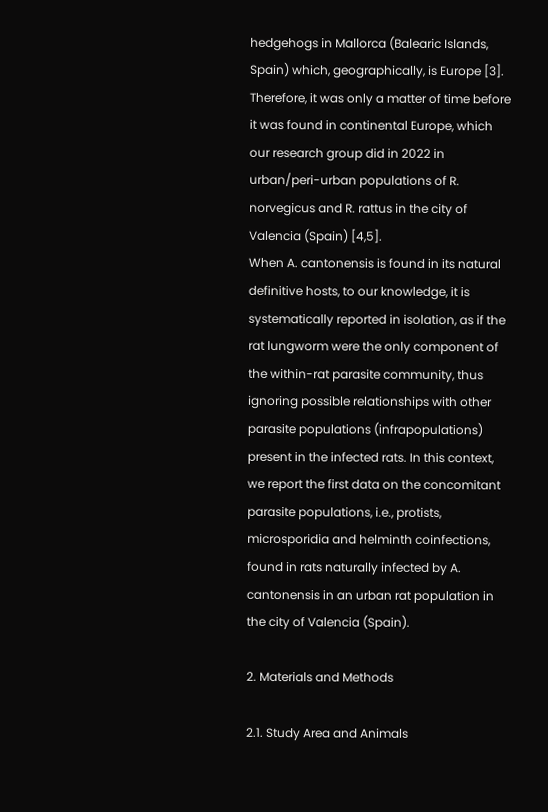hedgehogs in Mallorca (Balearic Islands, Spain) which, geographically, is Europe [3]. Therefore, it was only a matter of time before it was found in continental Europe, which our research group did in 2022 in urban/peri-urban populations of R. norvegicus and R. rattus in the city of Valencia (Spain) [4,5].
When A. cantonensis is found in its natural definitive hosts, to our knowledge, it is systematically reported in isolation, as if the rat lungworm were the only component of the within-rat parasite community, thus ignoring possible relationships with other parasite populations (infrapopulations) present in the infected rats. In this context, we report the first data on the concomitant parasite populations, i.e., protists, microsporidia and helminth coinfections, found in rats naturally infected by A. cantonensis in an urban rat population in the city of Valencia (Spain).

2. Materials and Methods

2.1. Study Area and Animals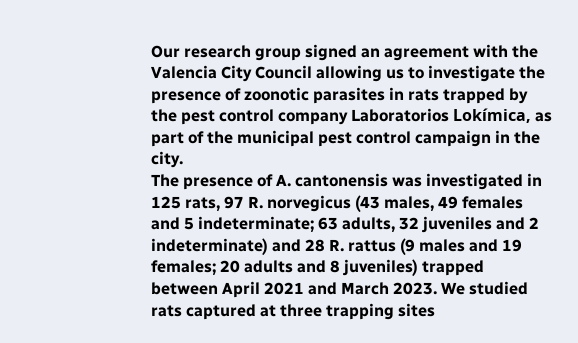Our research group signed an agreement with the Valencia City Council allowing us to investigate the presence of zoonotic parasites in rats trapped by the pest control company Laboratorios Lokímica, as part of the municipal pest control campaign in the city.
The presence of A. cantonensis was investigated in 125 rats, 97 R. norvegicus (43 males, 49 females and 5 indeterminate; 63 adults, 32 juveniles and 2 indeterminate) and 28 R. rattus (9 males and 19 females; 20 adults and 8 juveniles) trapped between April 2021 and March 2023. We studied rats captured at three trapping sites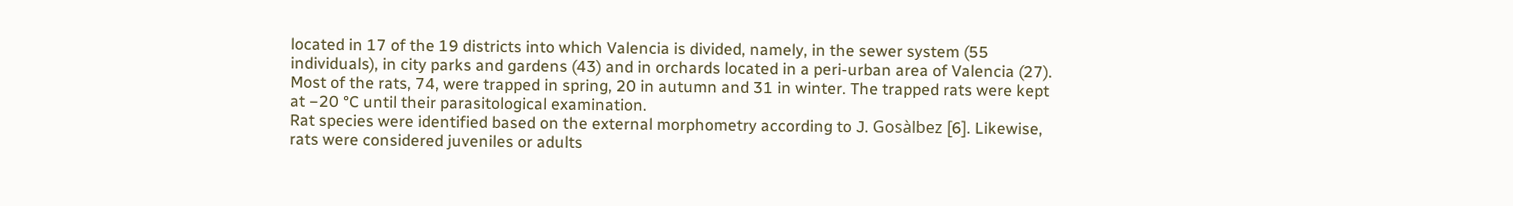located in 17 of the 19 districts into which Valencia is divided, namely, in the sewer system (55 individuals), in city parks and gardens (43) and in orchards located in a peri-urban area of Valencia (27). Most of the rats, 74, were trapped in spring, 20 in autumn and 31 in winter. The trapped rats were kept at −20 °C until their parasitological examination.
Rat species were identified based on the external morphometry according to J. Gosàlbez [6]. Likewise, rats were considered juveniles or adults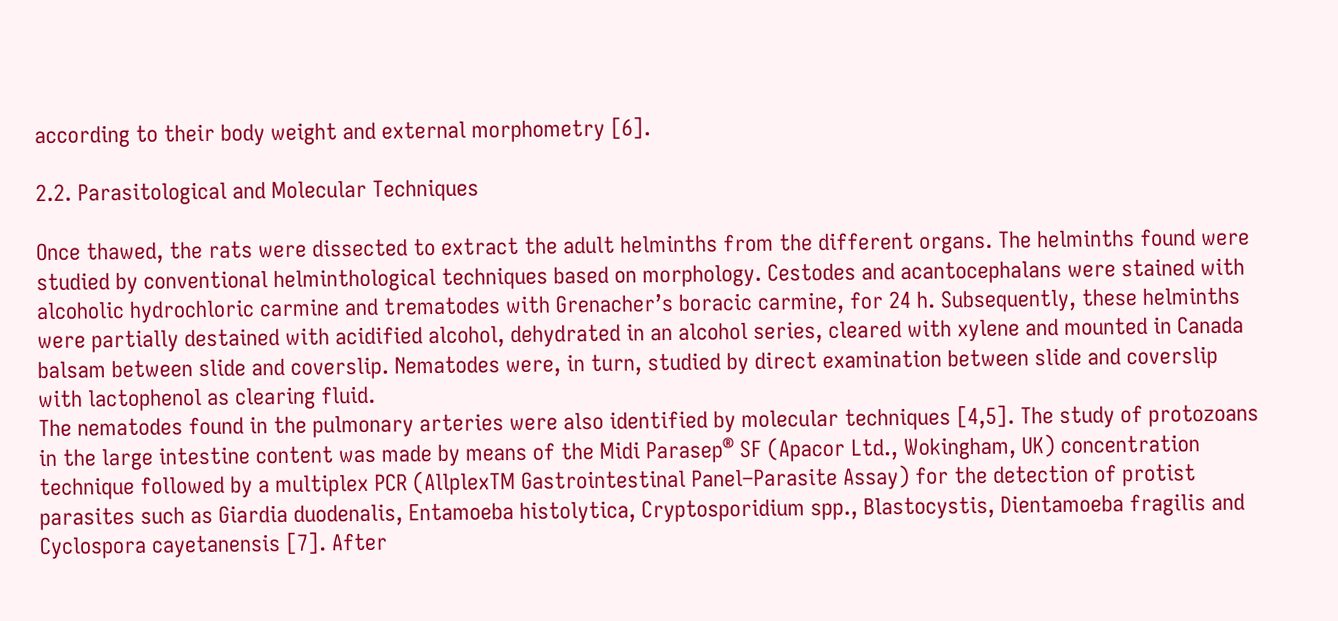according to their body weight and external morphometry [6].

2.2. Parasitological and Molecular Techniques

Once thawed, the rats were dissected to extract the adult helminths from the different organs. The helminths found were studied by conventional helminthological techniques based on morphology. Cestodes and acantocephalans were stained with alcoholic hydrochloric carmine and trematodes with Grenacher’s boracic carmine, for 24 h. Subsequently, these helminths were partially destained with acidified alcohol, dehydrated in an alcohol series, cleared with xylene and mounted in Canada balsam between slide and coverslip. Nematodes were, in turn, studied by direct examination between slide and coverslip with lactophenol as clearing fluid.
The nematodes found in the pulmonary arteries were also identified by molecular techniques [4,5]. The study of protozoans in the large intestine content was made by means of the Midi Parasep® SF (Apacor Ltd., Wokingham, UK) concentration technique followed by a multiplex PCR (AllplexTM Gastrointestinal Panel–Parasite Assay) for the detection of protist parasites such as Giardia duodenalis, Entamoeba histolytica, Cryptosporidium spp., Blastocystis, Dientamoeba fragilis and Cyclospora cayetanensis [7]. After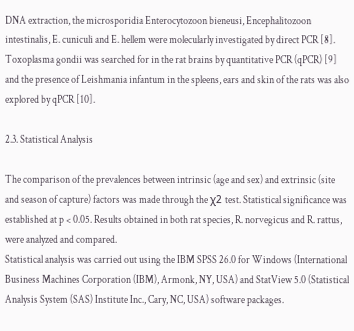DNA extraction, the microsporidia Enterocytozoon bieneusi, Encephalitozoon intestinalis, E. cuniculi and E. hellem were molecularly investigated by direct PCR [8]. Toxoplasma gondii was searched for in the rat brains by quantitative PCR (qPCR) [9] and the presence of Leishmania infantum in the spleens, ears and skin of the rats was also explored by qPCR [10].

2.3. Statistical Analysis

The comparison of the prevalences between intrinsic (age and sex) and extrinsic (site and season of capture) factors was made through the χ2 test. Statistical significance was established at p < 0.05. Results obtained in both rat species, R. norvegicus and R. rattus, were analyzed and compared.
Statistical analysis was carried out using the IBM SPSS 26.0 for Windows (International Business Machines Corporation (IBM), Armonk, NY, USA) and StatView 5.0 (Statistical Analysis System (SAS) Institute Inc., Cary, NC, USA) software packages.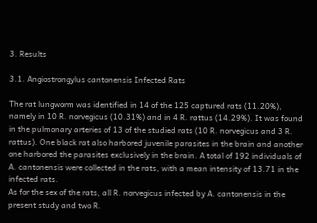3. Results

3.1. Angiostrongylus cantonensis Infected Rats

The rat lungworm was identified in 14 of the 125 captured rats (11.20%), namely in 10 R. norvegicus (10.31%) and in 4 R. rattus (14.29%). It was found in the pulmonary arteries of 13 of the studied rats (10 R. norvegicus and 3 R. rattus). One black rat also harbored juvenile parasites in the brain and another one harbored the parasites exclusively in the brain. A total of 192 individuals of A. cantonensis were collected in the rats, with a mean intensity of 13.71 in the infected rats.
As for the sex of the rats, all R. norvegicus infected by A. cantonensis in the present study and two R.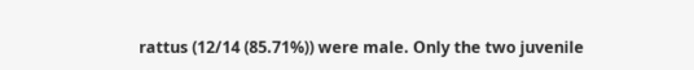rattus (12/14 (85.71%)) were male. Only the two juvenile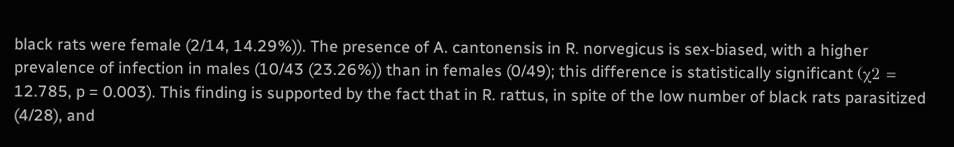black rats were female (2/14, 14.29%)). The presence of A. cantonensis in R. norvegicus is sex-biased, with a higher prevalence of infection in males (10/43 (23.26%)) than in females (0/49); this difference is statistically significant (χ2 = 12.785, p = 0.003). This finding is supported by the fact that in R. rattus, in spite of the low number of black rats parasitized (4/28), and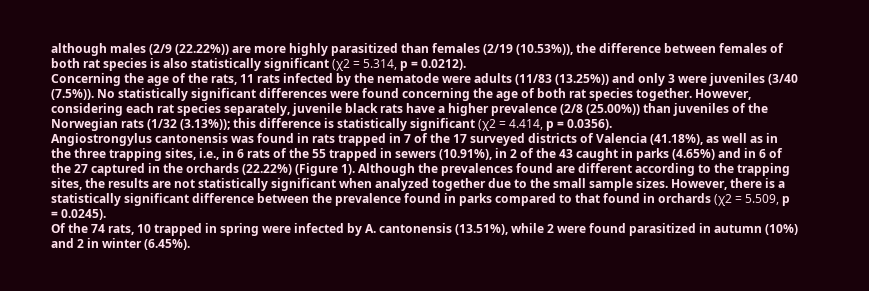although males (2/9 (22.22%)) are more highly parasitized than females (2/19 (10.53%)), the difference between females of both rat species is also statistically significant (χ2 = 5.314, p = 0.0212).
Concerning the age of the rats, 11 rats infected by the nematode were adults (11/83 (13.25%)) and only 3 were juveniles (3/40 (7.5%)). No statistically significant differences were found concerning the age of both rat species together. However, considering each rat species separately, juvenile black rats have a higher prevalence (2/8 (25.00%)) than juveniles of the Norwegian rats (1/32 (3.13%)); this difference is statistically significant (χ2 = 4.414, p = 0.0356).
Angiostrongylus cantonensis was found in rats trapped in 7 of the 17 surveyed districts of Valencia (41.18%), as well as in the three trapping sites, i.e., in 6 rats of the 55 trapped in sewers (10.91%), in 2 of the 43 caught in parks (4.65%) and in 6 of the 27 captured in the orchards (22.22%) (Figure 1). Although the prevalences found are different according to the trapping sites, the results are not statistically significant when analyzed together due to the small sample sizes. However, there is a statistically significant difference between the prevalence found in parks compared to that found in orchards (χ2 = 5.509, p = 0.0245).
Of the 74 rats, 10 trapped in spring were infected by A. cantonensis (13.51%), while 2 were found parasitized in autumn (10%) and 2 in winter (6.45%).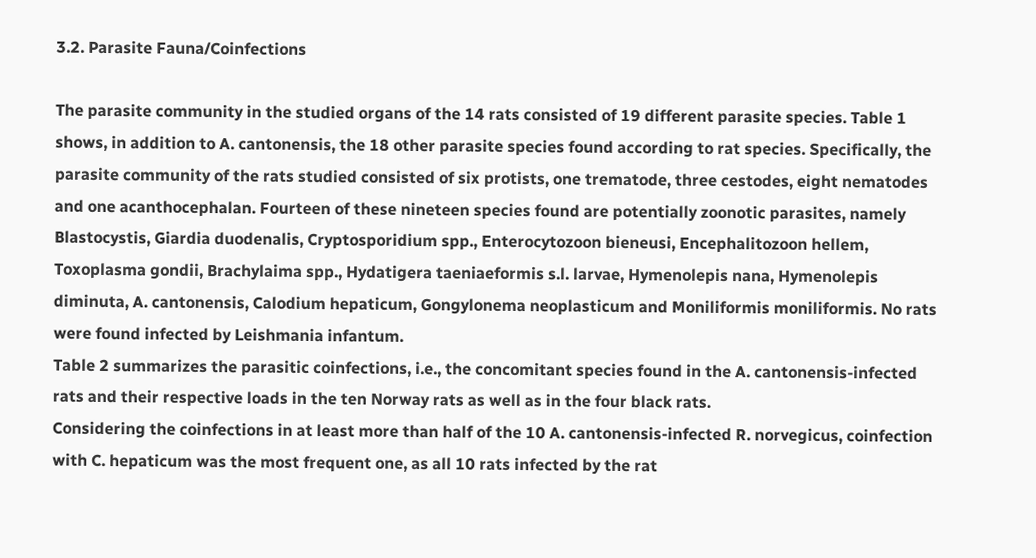3.2. Parasite Fauna/Coinfections

The parasite community in the studied organs of the 14 rats consisted of 19 different parasite species. Table 1 shows, in addition to A. cantonensis, the 18 other parasite species found according to rat species. Specifically, the parasite community of the rats studied consisted of six protists, one trematode, three cestodes, eight nematodes and one acanthocephalan. Fourteen of these nineteen species found are potentially zoonotic parasites, namely Blastocystis, Giardia duodenalis, Cryptosporidium spp., Enterocytozoon bieneusi, Encephalitozoon hellem, Toxoplasma gondii, Brachylaima spp., Hydatigera taeniaeformis s.l. larvae, Hymenolepis nana, Hymenolepis diminuta, A. cantonensis, Calodium hepaticum, Gongylonema neoplasticum and Moniliformis moniliformis. No rats were found infected by Leishmania infantum.
Table 2 summarizes the parasitic coinfections, i.e., the concomitant species found in the A. cantonensis-infected rats and their respective loads in the ten Norway rats as well as in the four black rats.
Considering the coinfections in at least more than half of the 10 A. cantonensis-infected R. norvegicus, coinfection with C. hepaticum was the most frequent one, as all 10 rats infected by the rat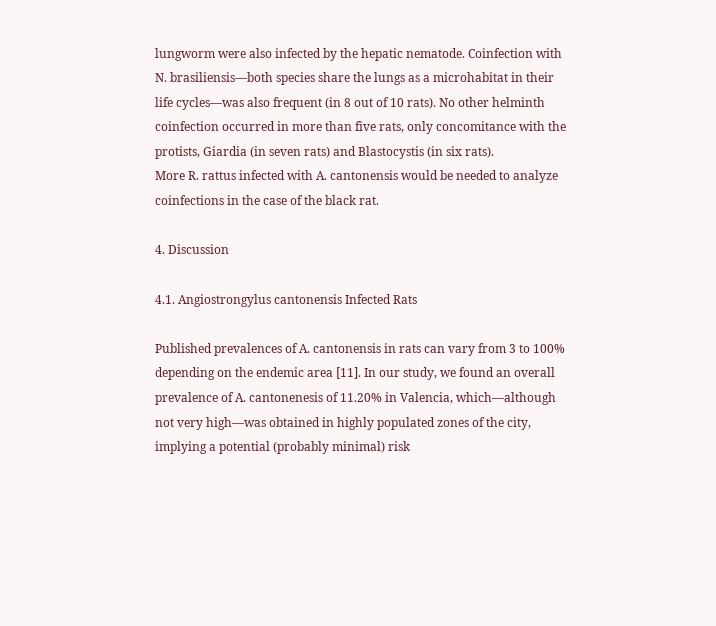lungworm were also infected by the hepatic nematode. Coinfection with N. brasiliensis—both species share the lungs as a microhabitat in their life cycles—was also frequent (in 8 out of 10 rats). No other helminth coinfection occurred in more than five rats, only concomitance with the protists, Giardia (in seven rats) and Blastocystis (in six rats).
More R. rattus infected with A. cantonensis would be needed to analyze coinfections in the case of the black rat.

4. Discussion

4.1. Angiostrongylus cantonensis Infected Rats

Published prevalences of A. cantonensis in rats can vary from 3 to 100% depending on the endemic area [11]. In our study, we found an overall prevalence of A. cantonenesis of 11.20% in Valencia, which—although not very high—was obtained in highly populated zones of the city, implying a potential (probably minimal) risk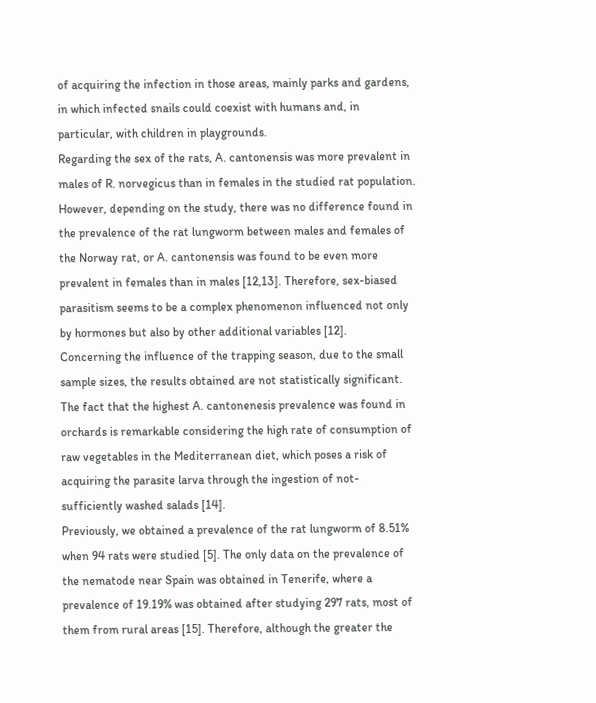of acquiring the infection in those areas, mainly parks and gardens, in which infected snails could coexist with humans and, in particular, with children in playgrounds.
Regarding the sex of the rats, A. cantonensis was more prevalent in males of R. norvegicus than in females in the studied rat population. However, depending on the study, there was no difference found in the prevalence of the rat lungworm between males and females of the Norway rat, or A. cantonensis was found to be even more prevalent in females than in males [12,13]. Therefore, sex-biased parasitism seems to be a complex phenomenon influenced not only by hormones but also by other additional variables [12].
Concerning the influence of the trapping season, due to the small sample sizes, the results obtained are not statistically significant.
The fact that the highest A. cantonenesis prevalence was found in orchards is remarkable considering the high rate of consumption of raw vegetables in the Mediterranean diet, which poses a risk of acquiring the parasite larva through the ingestion of not-sufficiently washed salads [14].
Previously, we obtained a prevalence of the rat lungworm of 8.51% when 94 rats were studied [5]. The only data on the prevalence of the nematode near Spain was obtained in Tenerife, where a prevalence of 19.19% was obtained after studying 297 rats, most of them from rural areas [15]. Therefore, although the greater the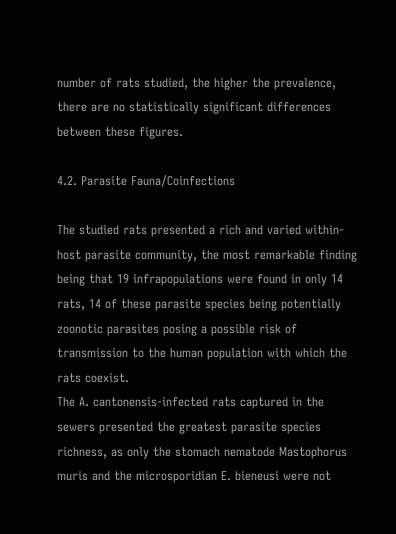number of rats studied, the higher the prevalence, there are no statistically significant differences between these figures.

4.2. Parasite Fauna/Coinfections

The studied rats presented a rich and varied within-host parasite community, the most remarkable finding being that 19 infrapopulations were found in only 14 rats, 14 of these parasite species being potentially zoonotic parasites posing a possible risk of transmission to the human population with which the rats coexist.
The A. cantonensis-infected rats captured in the sewers presented the greatest parasite species richness, as only the stomach nematode Mastophorus muris and the microsporidian E. bieneusi were not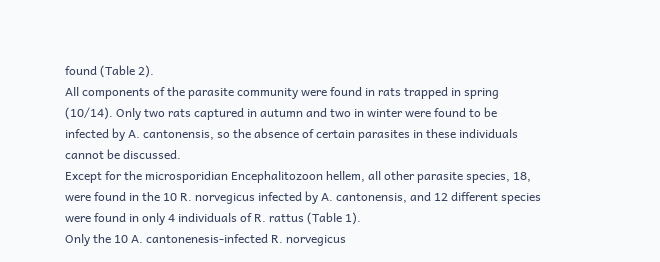found (Table 2).
All components of the parasite community were found in rats trapped in spring (10/14). Only two rats captured in autumn and two in winter were found to be infected by A. cantonensis, so the absence of certain parasites in these individuals cannot be discussed.
Except for the microsporidian Encephalitozoon hellem, all other parasite species, 18, were found in the 10 R. norvegicus infected by A. cantonensis, and 12 different species were found in only 4 individuals of R. rattus (Table 1).
Only the 10 A. cantonenesis-infected R. norvegicus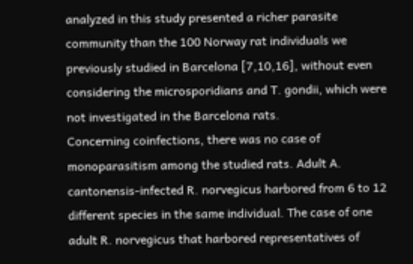analyzed in this study presented a richer parasite community than the 100 Norway rat individuals we previously studied in Barcelona [7,10,16], without even considering the microsporidians and T. gondii, which were not investigated in the Barcelona rats.
Concerning coinfections, there was no case of monoparasitism among the studied rats. Adult A. cantonensis-infected R. norvegicus harbored from 6 to 12 different species in the same individual. The case of one adult R. norvegicus that harbored representatives of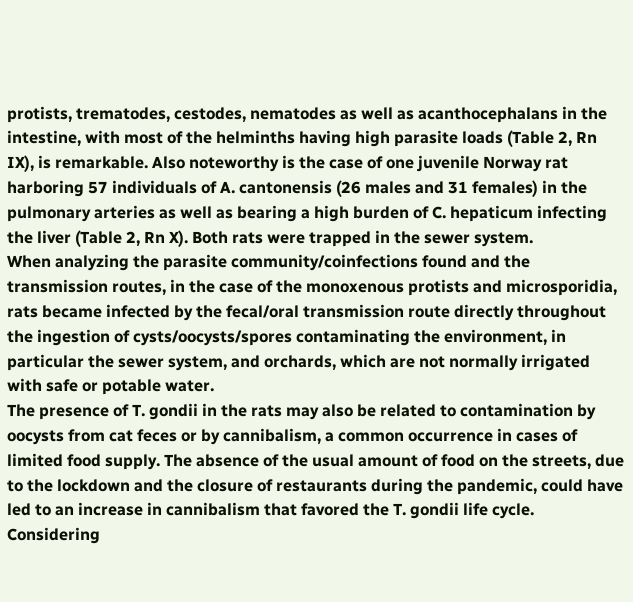protists, trematodes, cestodes, nematodes as well as acanthocephalans in the intestine, with most of the helminths having high parasite loads (Table 2, Rn IX), is remarkable. Also noteworthy is the case of one juvenile Norway rat harboring 57 individuals of A. cantonensis (26 males and 31 females) in the pulmonary arteries as well as bearing a high burden of C. hepaticum infecting the liver (Table 2, Rn X). Both rats were trapped in the sewer system.
When analyzing the parasite community/coinfections found and the transmission routes, in the case of the monoxenous protists and microsporidia, rats became infected by the fecal/oral transmission route directly throughout the ingestion of cysts/oocysts/spores contaminating the environment, in particular the sewer system, and orchards, which are not normally irrigated with safe or potable water.
The presence of T. gondii in the rats may also be related to contamination by oocysts from cat feces or by cannibalism, a common occurrence in cases of limited food supply. The absence of the usual amount of food on the streets, due to the lockdown and the closure of restaurants during the pandemic, could have led to an increase in cannibalism that favored the T. gondii life cycle.
Considering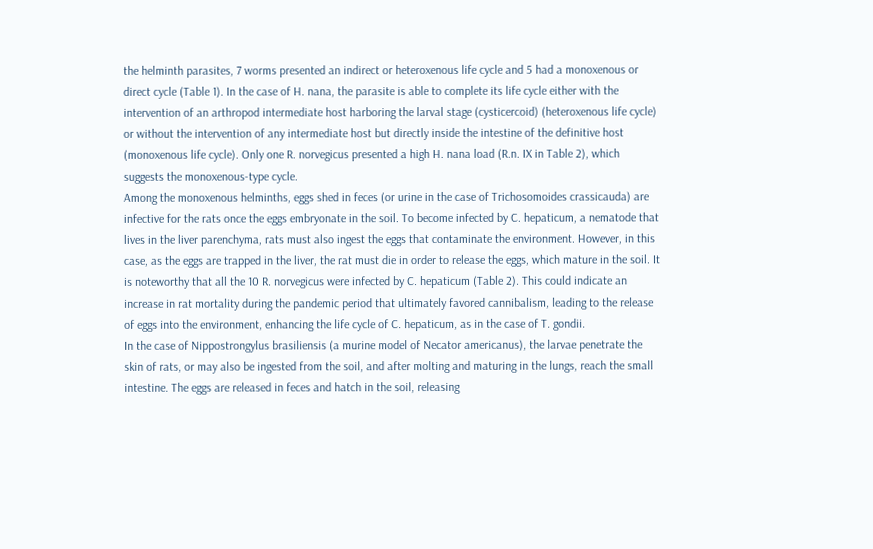the helminth parasites, 7 worms presented an indirect or heteroxenous life cycle and 5 had a monoxenous or direct cycle (Table 1). In the case of H. nana, the parasite is able to complete its life cycle either with the intervention of an arthropod intermediate host harboring the larval stage (cysticercoid) (heteroxenous life cycle) or without the intervention of any intermediate host but directly inside the intestine of the definitive host (monoxenous life cycle). Only one R. norvegicus presented a high H. nana load (R.n. IX in Table 2), which suggests the monoxenous-type cycle.
Among the monoxenous helminths, eggs shed in feces (or urine in the case of Trichosomoides crassicauda) are infective for the rats once the eggs embryonate in the soil. To become infected by C. hepaticum, a nematode that lives in the liver parenchyma, rats must also ingest the eggs that contaminate the environment. However, in this case, as the eggs are trapped in the liver, the rat must die in order to release the eggs, which mature in the soil. It is noteworthy that all the 10 R. norvegicus were infected by C. hepaticum (Table 2). This could indicate an increase in rat mortality during the pandemic period that ultimately favored cannibalism, leading to the release of eggs into the environment, enhancing the life cycle of C. hepaticum, as in the case of T. gondii.
In the case of Nippostrongylus brasiliensis (a murine model of Necator americanus), the larvae penetrate the skin of rats, or may also be ingested from the soil, and after molting and maturing in the lungs, reach the small intestine. The eggs are released in feces and hatch in the soil, releasing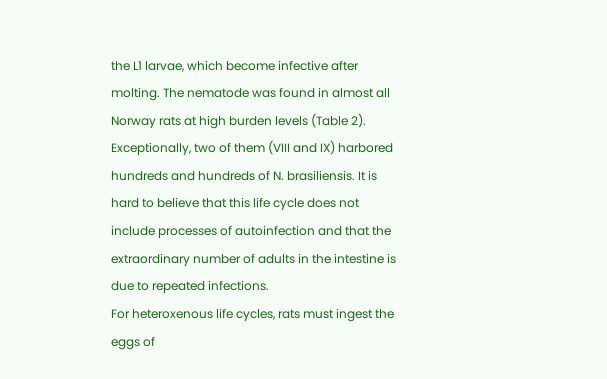the L1 larvae, which become infective after molting. The nematode was found in almost all Norway rats at high burden levels (Table 2). Exceptionally, two of them (VIII and IX) harbored hundreds and hundreds of N. brasiliensis. It is hard to believe that this life cycle does not include processes of autoinfection and that the extraordinary number of adults in the intestine is due to repeated infections.
For heteroxenous life cycles, rats must ingest the eggs of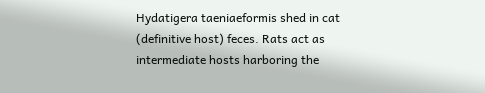Hydatigera taeniaeformis shed in cat (definitive host) feces. Rats act as intermediate hosts harboring the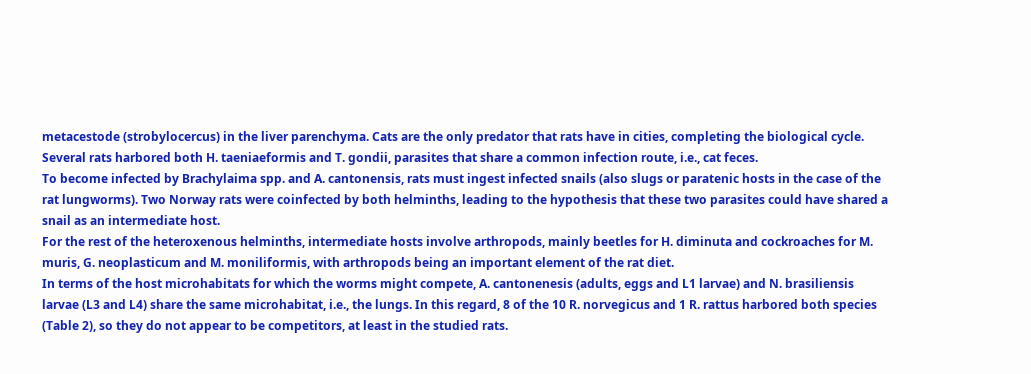metacestode (strobylocercus) in the liver parenchyma. Cats are the only predator that rats have in cities, completing the biological cycle. Several rats harbored both H. taeniaeformis and T. gondii, parasites that share a common infection route, i.e., cat feces.
To become infected by Brachylaima spp. and A. cantonensis, rats must ingest infected snails (also slugs or paratenic hosts in the case of the rat lungworms). Two Norway rats were coinfected by both helminths, leading to the hypothesis that these two parasites could have shared a snail as an intermediate host.
For the rest of the heteroxenous helminths, intermediate hosts involve arthropods, mainly beetles for H. diminuta and cockroaches for M. muris, G. neoplasticum and M. moniliformis, with arthropods being an important element of the rat diet.
In terms of the host microhabitats for which the worms might compete, A. cantonenesis (adults, eggs and L1 larvae) and N. brasiliensis larvae (L3 and L4) share the same microhabitat, i.e., the lungs. In this regard, 8 of the 10 R. norvegicus and 1 R. rattus harbored both species (Table 2), so they do not appear to be competitors, at least in the studied rats.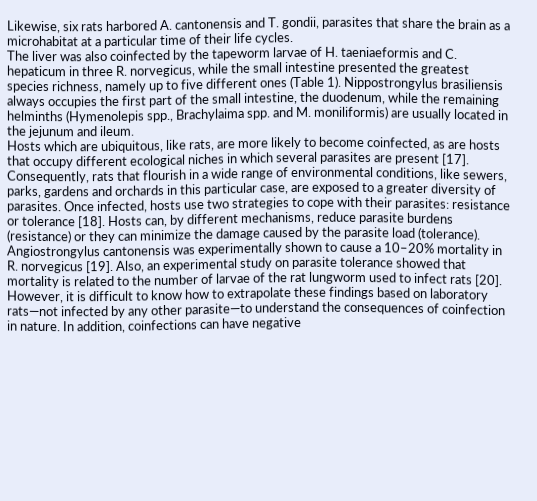Likewise, six rats harbored A. cantonensis and T. gondii, parasites that share the brain as a microhabitat at a particular time of their life cycles.
The liver was also coinfected by the tapeworm larvae of H. taeniaeformis and C. hepaticum in three R. norvegicus, while the small intestine presented the greatest species richness, namely up to five different ones (Table 1). Nippostrongylus brasiliensis always occupies the first part of the small intestine, the duodenum, while the remaining helminths (Hymenolepis spp., Brachylaima spp. and M. moniliformis) are usually located in the jejunum and ileum.
Hosts which are ubiquitous, like rats, are more likely to become coinfected, as are hosts that occupy different ecological niches in which several parasites are present [17]. Consequently, rats that flourish in a wide range of environmental conditions, like sewers, parks, gardens and orchards in this particular case, are exposed to a greater diversity of parasites. Once infected, hosts use two strategies to cope with their parasites: resistance or tolerance [18]. Hosts can, by different mechanisms, reduce parasite burdens (resistance) or they can minimize the damage caused by the parasite load (tolerance). Angiostrongylus cantonensis was experimentally shown to cause a 10–20% mortality in R. norvegicus [19]. Also, an experimental study on parasite tolerance showed that mortality is related to the number of larvae of the rat lungworm used to infect rats [20]. However, it is difficult to know how to extrapolate these findings based on laboratory rats—not infected by any other parasite—to understand the consequences of coinfection in nature. In addition, coinfections can have negative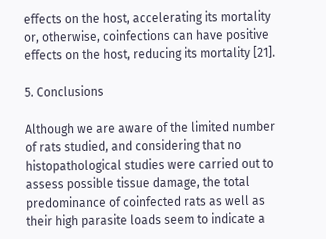effects on the host, accelerating its mortality or, otherwise, coinfections can have positive effects on the host, reducing its mortality [21].

5. Conclusions

Although we are aware of the limited number of rats studied, and considering that no histopathological studies were carried out to assess possible tissue damage, the total predominance of coinfected rats as well as their high parasite loads seem to indicate a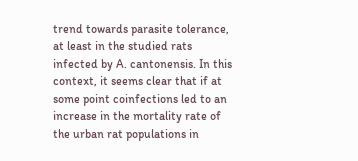trend towards parasite tolerance, at least in the studied rats infected by A. cantonensis. In this context, it seems clear that if at some point coinfections led to an increase in the mortality rate of the urban rat populations in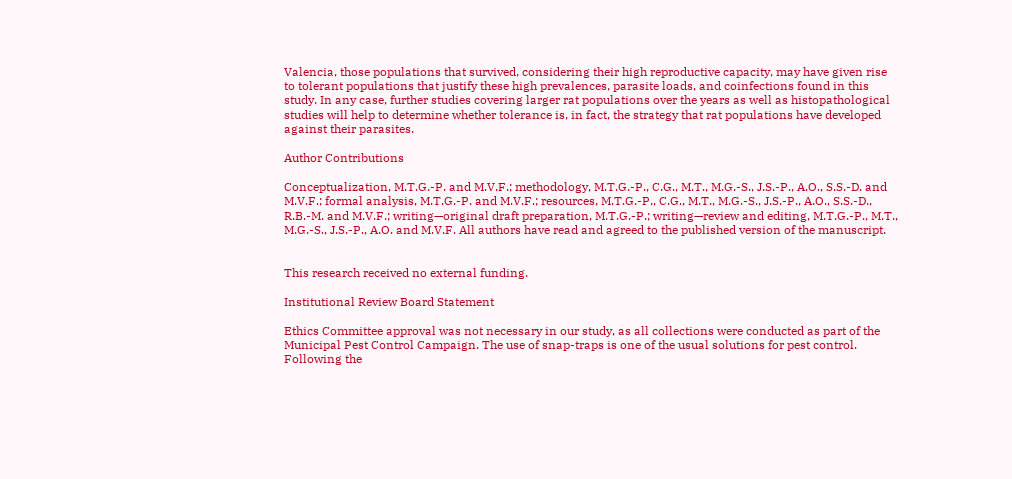Valencia, those populations that survived, considering their high reproductive capacity, may have given rise to tolerant populations that justify these high prevalences, parasite loads, and coinfections found in this study. In any case, further studies covering larger rat populations over the years as well as histopathological studies will help to determine whether tolerance is, in fact, the strategy that rat populations have developed against their parasites.

Author Contributions

Conceptualization, M.T.G.-P. and M.V.F.; methodology, M.T.G.-P., C.G., M.T., M.G.-S., J.S.-P., A.O., S.S.-D. and M.V.F.; formal analysis, M.T.G.-P. and M.V.F.; resources, M.T.G.-P., C.G., M.T., M.G.-S., J.S.-P., A.O., S.S.-D., R.B.-M. and M.V.F.; writing—original draft preparation, M.T.G.-P.; writing—review and editing, M.T.G.-P., M.T., M.G.-S., J.S.-P., A.O. and M.V.F. All authors have read and agreed to the published version of the manuscript.


This research received no external funding.

Institutional Review Board Statement

Ethics Committee approval was not necessary in our study, as all collections were conducted as part of the Municipal Pest Control Campaign. The use of snap-traps is one of the usual solutions for pest control. Following the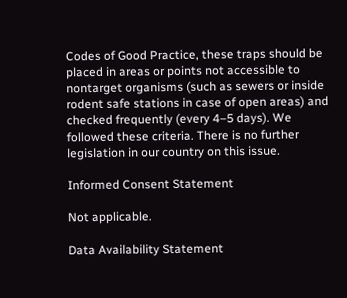Codes of Good Practice, these traps should be placed in areas or points not accessible to nontarget organisms (such as sewers or inside rodent safe stations in case of open areas) and checked frequently (every 4–5 days). We followed these criteria. There is no further legislation in our country on this issue.

Informed Consent Statement

Not applicable.

Data Availability Statement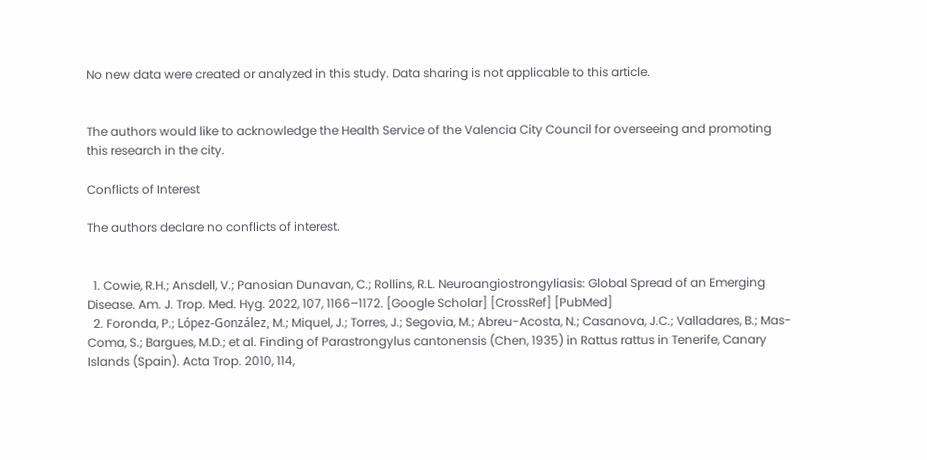No new data were created or analyzed in this study. Data sharing is not applicable to this article.


The authors would like to acknowledge the Health Service of the Valencia City Council for overseeing and promoting this research in the city.

Conflicts of Interest

The authors declare no conflicts of interest.


  1. Cowie, R.H.; Ansdell, V.; Panosian Dunavan, C.; Rollins, R.L. Neuroangiostrongyliasis: Global Spread of an Emerging Disease. Am. J. Trop. Med. Hyg. 2022, 107, 1166–1172. [Google Scholar] [CrossRef] [PubMed]
  2. Foronda, P.; López-González, M.; Miquel, J.; Torres, J.; Segovia, M.; Abreu-Acosta, N.; Casanova, J.C.; Valladares, B.; Mas-Coma, S.; Bargues, M.D.; et al. Finding of Parastrongylus cantonensis (Chen, 1935) in Rattus rattus in Tenerife, Canary Islands (Spain). Acta Trop. 2010, 114,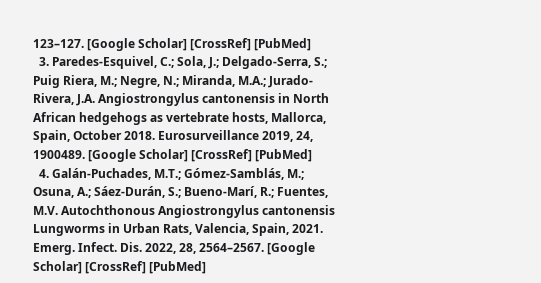123–127. [Google Scholar] [CrossRef] [PubMed]
  3. Paredes-Esquivel, C.; Sola, J.; Delgado-Serra, S.; Puig Riera, M.; Negre, N.; Miranda, M.A.; Jurado-Rivera, J.A. Angiostrongylus cantonensis in North African hedgehogs as vertebrate hosts, Mallorca, Spain, October 2018. Eurosurveillance 2019, 24, 1900489. [Google Scholar] [CrossRef] [PubMed]
  4. Galán-Puchades, M.T.; Gómez-Samblás, M.; Osuna, A.; Sáez-Durán, S.; Bueno-Marí, R.; Fuentes, M.V. Autochthonous Angiostrongylus cantonensis Lungworms in Urban Rats, Valencia, Spain, 2021. Emerg. Infect. Dis. 2022, 28, 2564–2567. [Google Scholar] [CrossRef] [PubMed]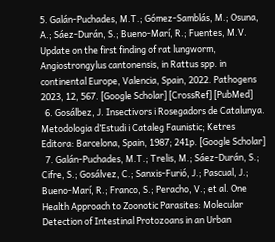5. Galán-Puchades, M.T.; Gómez-Samblás, M.; Osuna, A.; Sáez-Durán, S.; Bueno-Marí, R.; Fuentes, M.V. Update on the first finding of rat lungworm, Angiostrongylus cantonensis, in Rattus spp. in continental Europe, Valencia, Spain, 2022. Pathogens 2023, 12, 567. [Google Scholar] [CrossRef] [PubMed]
  6. Gosálbez, J. Insectivors i Rosegadors de Catalunya. Metodologia d’Estudi i Cataleg Faunistic; Ketres Editora: Barcelona, Spain, 1987; 241p. [Google Scholar]
  7. Galán-Puchades, M.T.; Trelis, M.; Sáez-Durán, S.; Cifre, S.; Gosálvez, C.; Sanxis-Furió, J.; Pascual, J.; Bueno-Marí, R.; Franco, S.; Peracho, V.; et al. One Health Approach to Zoonotic Parasites: Molecular Detection of Intestinal Protozoans in an Urban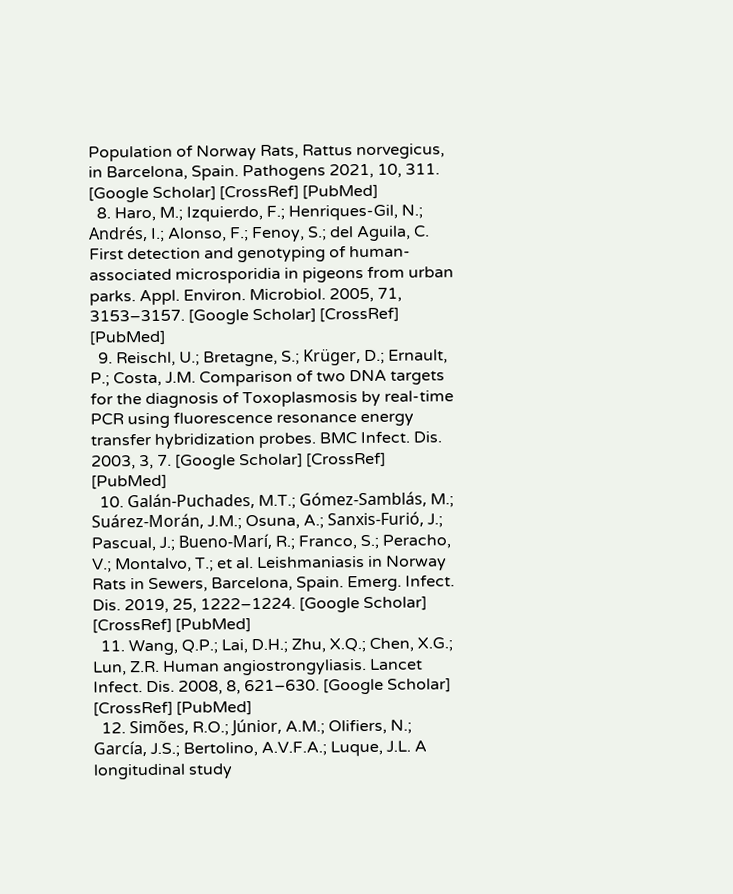Population of Norway Rats, Rattus norvegicus, in Barcelona, Spain. Pathogens 2021, 10, 311. [Google Scholar] [CrossRef] [PubMed]
  8. Haro, M.; Izquierdo, F.; Henriques-Gil, N.; Andrés, I.; Alonso, F.; Fenoy, S.; del Aguila, C. First detection and genotyping of human-associated microsporidia in pigeons from urban parks. Appl. Environ. Microbiol. 2005, 71, 3153–3157. [Google Scholar] [CrossRef] [PubMed]
  9. Reischl, U.; Bretagne, S.; Krüger, D.; Ernault, P.; Costa, J.M. Comparison of two DNA targets for the diagnosis of Toxoplasmosis by real-time PCR using fluorescence resonance energy transfer hybridization probes. BMC Infect. Dis. 2003, 3, 7. [Google Scholar] [CrossRef] [PubMed]
  10. Galán-Puchades, M.T.; Gómez-Samblás, M.; Suárez-Morán, J.M.; Osuna, A.; Sanxis-Furió, J.; Pascual, J.; Bueno-Marí, R.; Franco, S.; Peracho, V.; Montalvo, T.; et al. Leishmaniasis in Norway Rats in Sewers, Barcelona, Spain. Emerg. Infect. Dis. 2019, 25, 1222–1224. [Google Scholar] [CrossRef] [PubMed]
  11. Wang, Q.P.; Lai, D.H.; Zhu, X.Q.; Chen, X.G.; Lun, Z.R. Human angiostrongyliasis. Lancet Infect. Dis. 2008, 8, 621–630. [Google Scholar] [CrossRef] [PubMed]
  12. Simões, R.O.; Júnior, A.M.; Olifiers, N.; García, J.S.; Bertolino, A.V.F.A.; Luque, J.L. A longitudinal study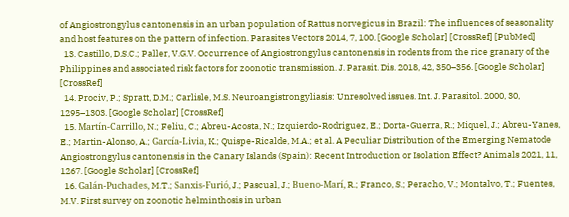of Angiostrongylus cantonensis in an urban population of Rattus norvegicus in Brazil: The influences of seasonality and host features on the pattern of infection. Parasites Vectors 2014, 7, 100. [Google Scholar] [CrossRef] [PubMed]
  13. Castillo, D.S.C.; Paller, V.G.V. Occurrence of Angiostrongylus cantonensis in rodents from the rice granary of the Philippines and associated risk factors for zoonotic transmission. J. Parasit. Dis. 2018, 42, 350–356. [Google Scholar] [CrossRef]
  14. Prociv, P.; Spratt, D.M.; Carlisle, M.S. Neuroangistrongyliasis: Unresolved issues. Int. J. Parasitol. 2000, 30, 1295–1303. [Google Scholar] [CrossRef]
  15. Martín-Carrillo, N.; Feliu, C.; Abreu-Acosta, N.; Izquierdo-Rodriguez, E.; Dorta-Guerra, R.; Miquel, J.; Abreu-Yanes, E.; Martin-Alonso, A.; García-Livia, K.; Quispe-Ricalde, M.A.; et al. A Peculiar Distribution of the Emerging Nematode Angiostrongylus cantonensis in the Canary Islands (Spain): Recent Introduction or Isolation Effect? Animals 2021, 11, 1267. [Google Scholar] [CrossRef]
  16. Galán-Puchades, M.T.; Sanxis-Furió, J.; Pascual, J.; Bueno-Marí, R.; Franco, S.; Peracho, V.; Montalvo, T.; Fuentes, M.V. First survey on zoonotic helminthosis in urban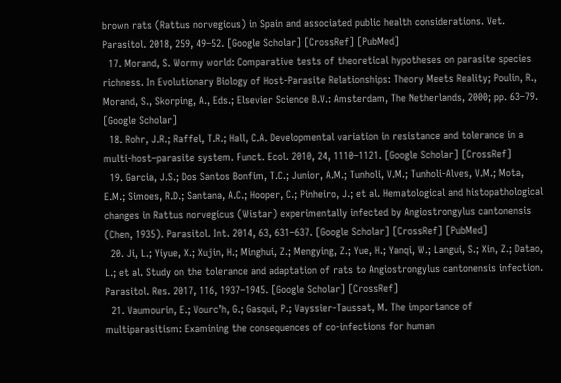brown rats (Rattus norvegicus) in Spain and associated public health considerations. Vet. Parasitol. 2018, 259, 49–52. [Google Scholar] [CrossRef] [PubMed]
  17. Morand, S. Wormy world: Comparative tests of theoretical hypotheses on parasite species richness. In Evolutionary Biology of Host-Parasite Relationships: Theory Meets Reality; Poulin, R., Morand, S., Skorping, A., Eds.; Elsevier Science B.V.: Amsterdam, The Netherlands, 2000; pp. 63–79. [Google Scholar]
  18. Rohr, J.R.; Raffel, T.R.; Hall, C.A. Developmental variation in resistance and tolerance in a multi-host–parasite system. Funct. Ecol. 2010, 24, 1110–1121. [Google Scholar] [CrossRef]
  19. Garcia, J.S.; Dos Santos Bonfim, T.C.; Junior, A.M.; Tunholi, V.M.; Tunholi-Alves, V.M.; Mota, E.M.; Simoes, R.D.; Santana, A.C.; Hooper, C.; Pinheiro, J.; et al. Hematological and histopathological changes in Rattus norvegicus (Wistar) experimentally infected by Angiostrongylus cantonensis (Chen, 1935). Parasitol. Int. 2014, 63, 631–637. [Google Scholar] [CrossRef] [PubMed]
  20. Ji, L.; Yiyue, X.; Xujin, H.; Minghui, Z.; Mengying, Z.; Yue, H.; Yanqi, W.; Langui, S.; Xin, Z.; Datao, L.; et al. Study on the tolerance and adaptation of rats to Angiostrongylus cantonensis infection. Parasitol. Res. 2017, 116, 1937–1945. [Google Scholar] [CrossRef]
  21. Vaumourin, E.; Vourc’h, G.; Gasqui, P.; Vayssier-Taussat, M. The importance of multiparasitism: Examining the consequences of co-infections for human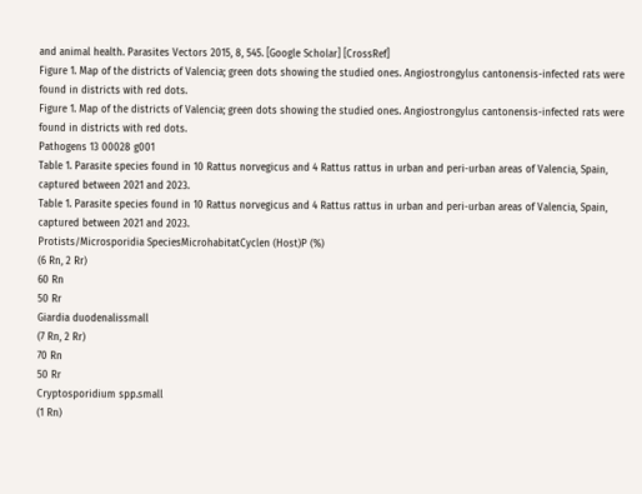and animal health. Parasites Vectors 2015, 8, 545. [Google Scholar] [CrossRef]
Figure 1. Map of the districts of Valencia; green dots showing the studied ones. Angiostrongylus cantonensis-infected rats were found in districts with red dots.
Figure 1. Map of the districts of Valencia; green dots showing the studied ones. Angiostrongylus cantonensis-infected rats were found in districts with red dots.
Pathogens 13 00028 g001
Table 1. Parasite species found in 10 Rattus norvegicus and 4 Rattus rattus in urban and peri-urban areas of Valencia, Spain, captured between 2021 and 2023.
Table 1. Parasite species found in 10 Rattus norvegicus and 4 Rattus rattus in urban and peri-urban areas of Valencia, Spain, captured between 2021 and 2023.
Protists/Microsporidia SpeciesMicrohabitatCyclen (Host)P (%)
(6 Rn, 2 Rr)
60 Rn
50 Rr
Giardia duodenalissmall
(7 Rn, 2 Rr)
70 Rn
50 Rr
Cryptosporidium spp.small
(1 Rn)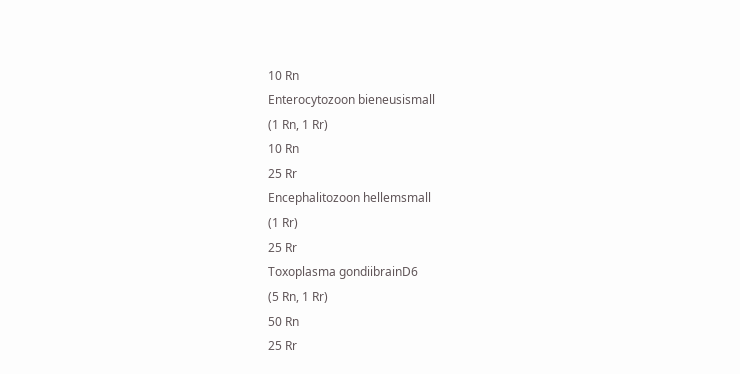10 Rn
Enterocytozoon bieneusismall
(1 Rn, 1 Rr)
10 Rn
25 Rr
Encephalitozoon hellemsmall
(1 Rr)
25 Rr
Toxoplasma gondiibrainD6
(5 Rn, 1 Rr)
50 Rn
25 Rr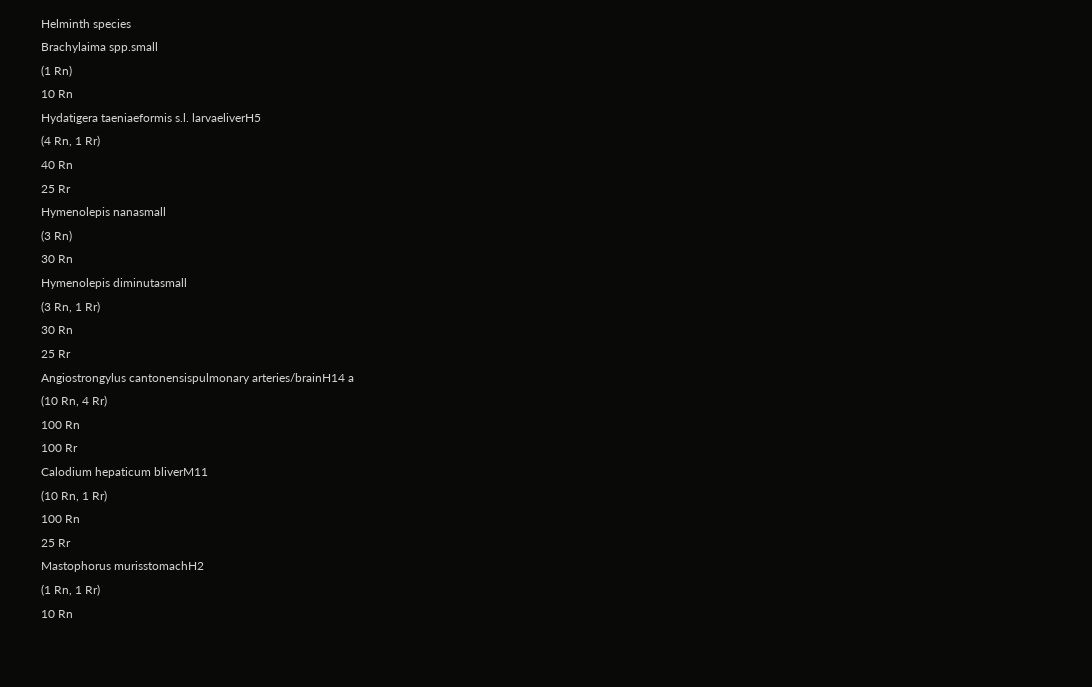Helminth species
Brachylaima spp.small
(1 Rn)
10 Rn
Hydatigera taeniaeformis s.l. larvaeliverH5
(4 Rn, 1 Rr)
40 Rn
25 Rr
Hymenolepis nanasmall
(3 Rn)
30 Rn
Hymenolepis diminutasmall
(3 Rn, 1 Rr)
30 Rn
25 Rr
Angiostrongylus cantonensispulmonary arteries/brainH14 a
(10 Rn, 4 Rr)
100 Rn
100 Rr
Calodium hepaticum bliverM11
(10 Rn, 1 Rr)
100 Rn
25 Rr
Mastophorus murisstomachH2
(1 Rn, 1 Rr)
10 Rn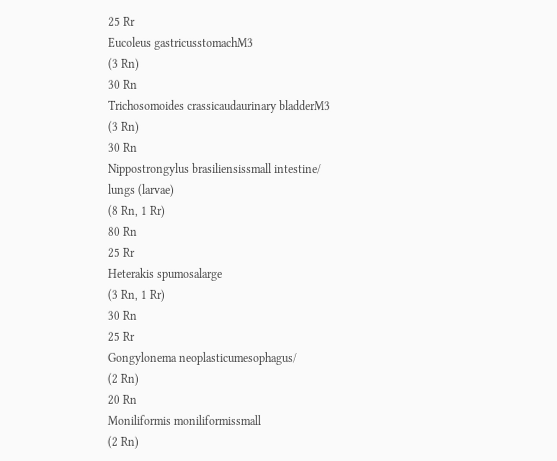25 Rr
Eucoleus gastricusstomachM3
(3 Rn)
30 Rn
Trichosomoides crassicaudaurinary bladderM3
(3 Rn)
30 Rn
Nippostrongylus brasiliensissmall intestine/
lungs (larvae)
(8 Rn, 1 Rr)
80 Rn
25 Rr
Heterakis spumosalarge
(3 Rn, 1 Rr)
30 Rn
25 Rr
Gongylonema neoplasticumesophagus/
(2 Rn)
20 Rn
Moniliformis moniliformissmall
(2 Rn)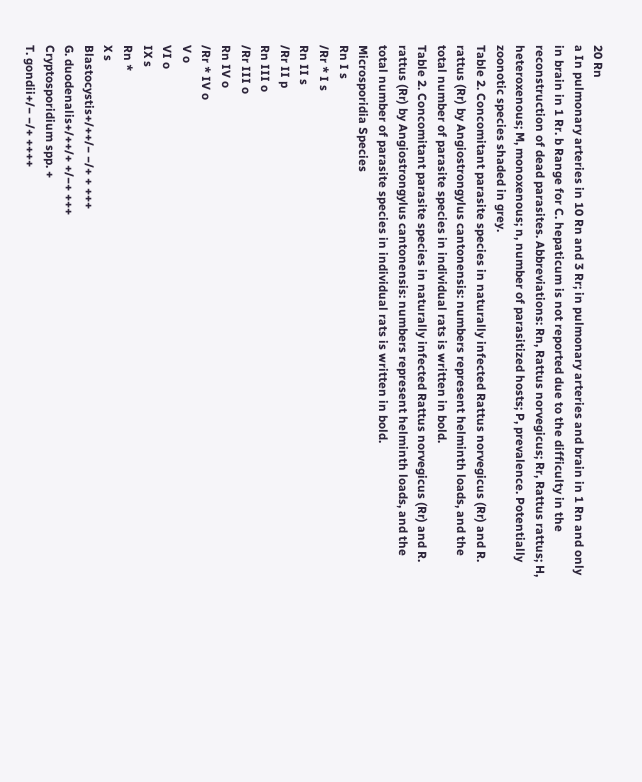20 Rn
a In pulmonary arteries in 10 Rn and 3 Rr; in pulmonary arteries and brain in 1 Rn and only in brain in 1 Rr. b Range for C. hepaticum is not reported due to the difficulty in the reconstruction of dead parasites. Abbreviations: Rn, Rattus norvegicus; Rr, Rattus rattus; H, heteroxenous; M, monoxenous; n, number of parasitized hosts; P, prevalence. Potentially zoonotic species shaded in grey.
Table 2. Concomitant parasite species in naturally infected Rattus norvegicus (Rr) and R. rattus (Rr) by Angiostrongylus cantonensis: numbers represent helminth loads, and the total number of parasite species in individual rats is written in bold.
Table 2. Concomitant parasite species in naturally infected Rattus norvegicus (Rr) and R. rattus (Rr) by Angiostrongylus cantonensis: numbers represent helminth loads, and the total number of parasite species in individual rats is written in bold.
Microsporidia Species
Rn I s
/Rr * I s
Rn II s
/Rr II p
Rn III o
/Rr III o
Rn IV o
/Rr * IV o
V o
VI o
IX s
Rn *
X s
Blastocystis+/++/− −/+ + +++
G. duodenalis+/++/+ +/−+ +++
Cryptosporidium spp. +
T. gondii+/− −/+ ++++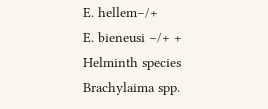E. hellem−/+
E. bieneusi −/+ +
Helminth species
Brachylaima spp.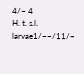4/− 4
H. t. s.l. larvae1/−−/11/−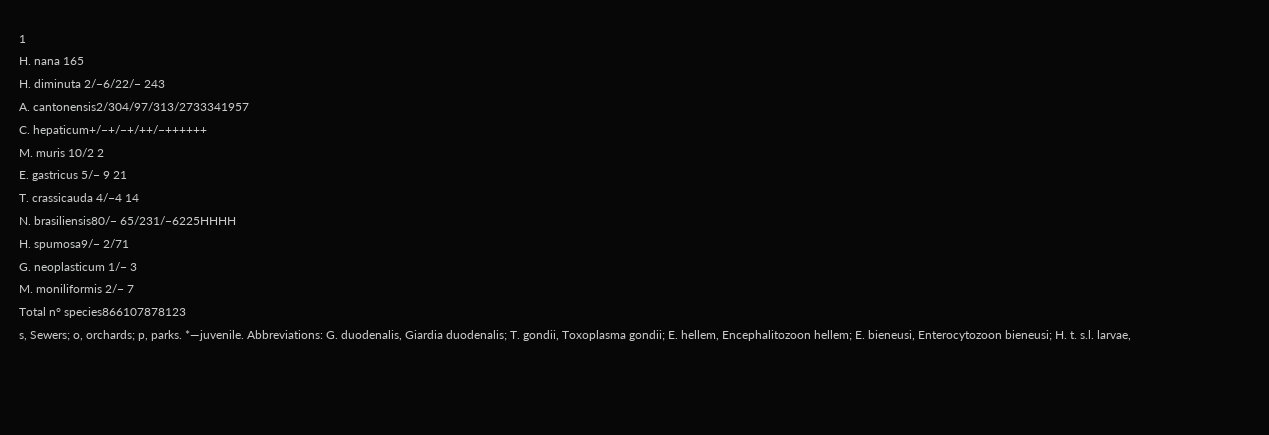1
H. nana 165
H. diminuta 2/−6/22/− 243
A. cantonensis2/304/97/313/2733341957
C. hepaticum+/−+/−+/++/−++++++
M. muris 10/2 2
E. gastricus 5/− 9 21
T. crassicauda 4/−4 14
N. brasiliensis80/− 65/231/−6225HHHH
H. spumosa9/− 2/71
G. neoplasticum 1/− 3
M. moniliformis 2/− 7
Total n° species866107878123
s, Sewers; o, orchards; p, parks. *—juvenile. Abbreviations: G. duodenalis, Giardia duodenalis; T. gondii, Toxoplasma gondii; E. hellem, Encephalitozoon hellem; E. bieneusi, Enterocytozoon bieneusi; H. t. s.l. larvae,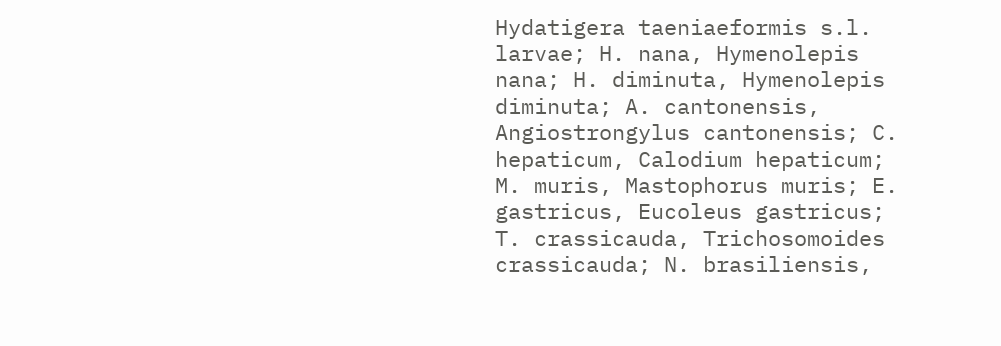Hydatigera taeniaeformis s.l. larvae; H. nana, Hymenolepis nana; H. diminuta, Hymenolepis diminuta; A. cantonensis, Angiostrongylus cantonensis; C. hepaticum, Calodium hepaticum; M. muris, Mastophorus muris; E. gastricus, Eucoleus gastricus; T. crassicauda, Trichosomoides crassicauda; N. brasiliensis,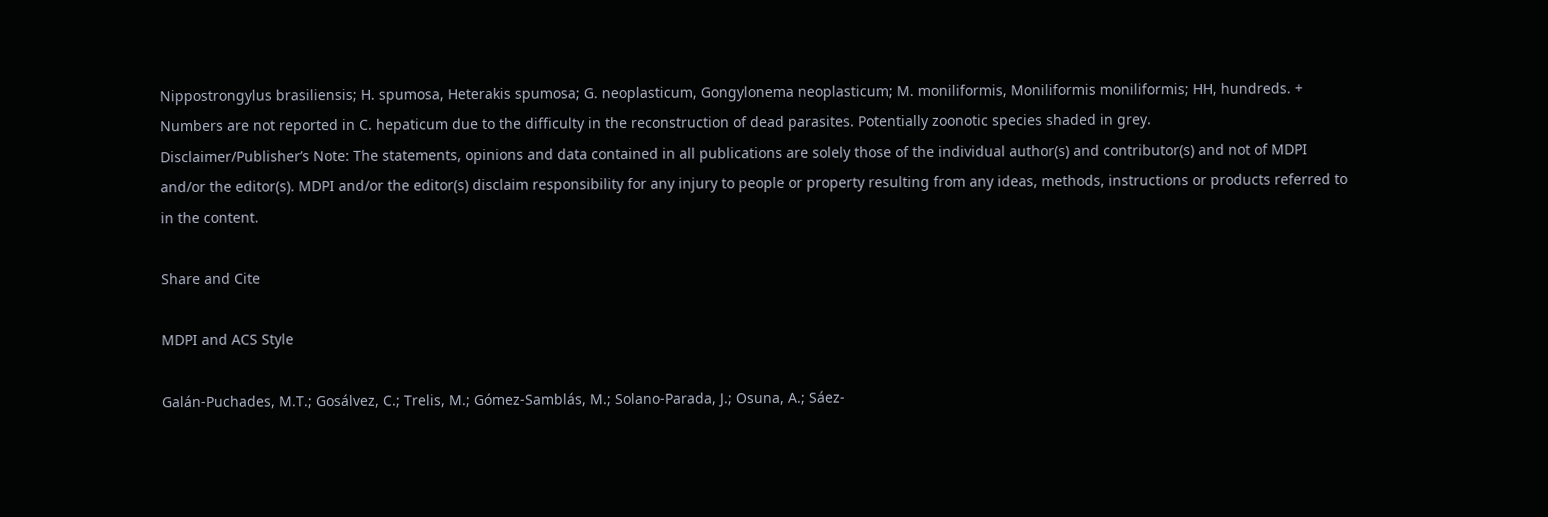Nippostrongylus brasiliensis; H. spumosa, Heterakis spumosa; G. neoplasticum, Gongylonema neoplasticum; M. moniliformis, Moniliformis moniliformis; HH, hundreds. + Numbers are not reported in C. hepaticum due to the difficulty in the reconstruction of dead parasites. Potentially zoonotic species shaded in grey.
Disclaimer/Publisher’s Note: The statements, opinions and data contained in all publications are solely those of the individual author(s) and contributor(s) and not of MDPI and/or the editor(s). MDPI and/or the editor(s) disclaim responsibility for any injury to people or property resulting from any ideas, methods, instructions or products referred to in the content.

Share and Cite

MDPI and ACS Style

Galán-Puchades, M.T.; Gosálvez, C.; Trelis, M.; Gómez-Samblás, M.; Solano-Parada, J.; Osuna, A.; Sáez-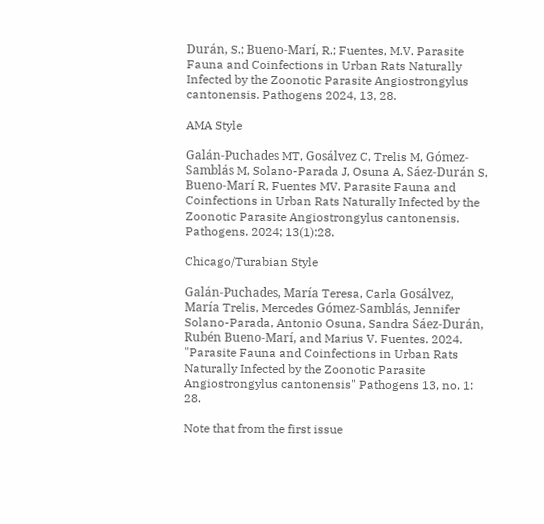Durán, S.; Bueno-Marí, R.; Fuentes, M.V. Parasite Fauna and Coinfections in Urban Rats Naturally Infected by the Zoonotic Parasite Angiostrongylus cantonensis. Pathogens 2024, 13, 28.

AMA Style

Galán-Puchades MT, Gosálvez C, Trelis M, Gómez-Samblás M, Solano-Parada J, Osuna A, Sáez-Durán S, Bueno-Marí R, Fuentes MV. Parasite Fauna and Coinfections in Urban Rats Naturally Infected by the Zoonotic Parasite Angiostrongylus cantonensis. Pathogens. 2024; 13(1):28.

Chicago/Turabian Style

Galán-Puchades, María Teresa, Carla Gosálvez, María Trelis, Mercedes Gómez-Samblás, Jennifer Solano-Parada, Antonio Osuna, Sandra Sáez-Durán, Rubén Bueno-Marí, and Marius V. Fuentes. 2024. "Parasite Fauna and Coinfections in Urban Rats Naturally Infected by the Zoonotic Parasite Angiostrongylus cantonensis" Pathogens 13, no. 1: 28.

Note that from the first issue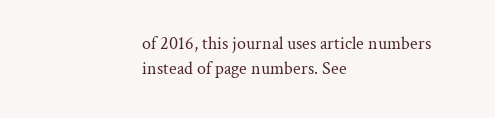of 2016, this journal uses article numbers instead of page numbers. See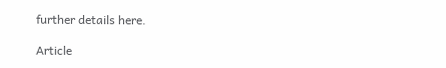further details here.

Article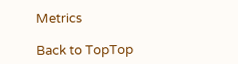Metrics

Back to TopTop